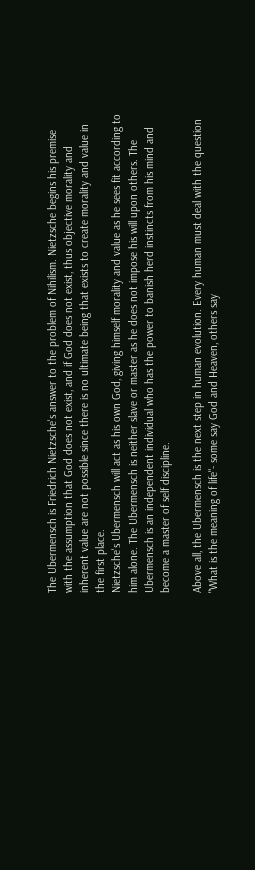The Ubermensch is Friedrich Nietzsche's answer to the problem of Nihilism. Nietzsche begins his premise with the assumption that God does not exist, and if God does not exist, thus objective morality and inherent value are not possible since there is no ultimate being that exists to create morality and value in the first place.
Nietzsche's Ubermensch will act as his own God, giving himself morality and value as he sees fit according to him alone. The Ubermensch is neither slave or master as he does not impose his will upon others. The Ubermensch is an independent individual who has the power to banish herd instincts from his mind and become a master of self discipline.

Above all, the Ubermensch is the next step in human evolution. Every human must deal with the question "What is the meaning of life"- some say God and Heaven, others say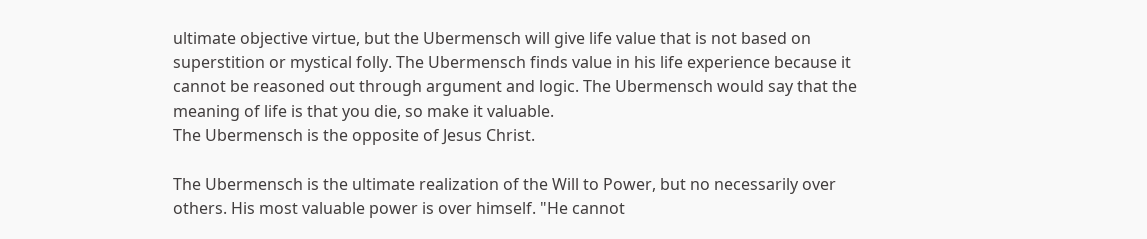ultimate objective virtue, but the Ubermensch will give life value that is not based on superstition or mystical folly. The Ubermensch finds value in his life experience because it cannot be reasoned out through argument and logic. The Ubermensch would say that the meaning of life is that you die, so make it valuable.
The Ubermensch is the opposite of Jesus Christ.

The Ubermensch is the ultimate realization of the Will to Power, but no necessarily over others. His most valuable power is over himself. "He cannot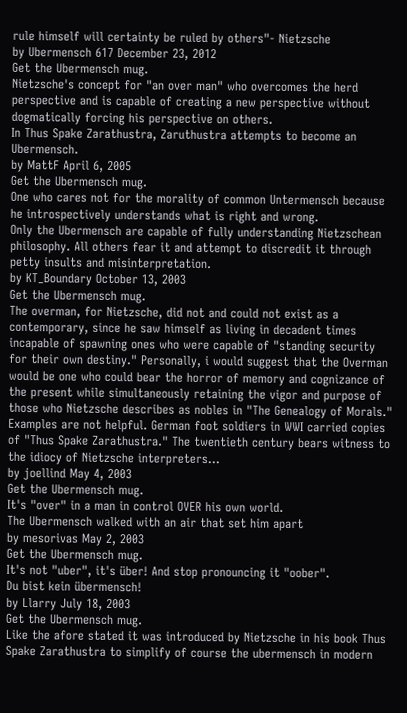rule himself will certainty be ruled by others"- Nietzsche
by Ubermensch 617 December 23, 2012
Get the Ubermensch mug.
Nietzsche's concept for "an over man" who overcomes the herd perspective and is capable of creating a new perspective without dogmatically forcing his perspective on others.
In Thus Spake Zarathustra, Zaruthustra attempts to become an Ubermensch.
by MattF April 6, 2005
Get the Ubermensch mug.
One who cares not for the morality of common Untermensch because he introspectively understands what is right and wrong.
Only the Ubermensch are capable of fully understanding Nietzschean philosophy. All others fear it and attempt to discredit it through petty insults and misinterpretation.
by KT_Boundary October 13, 2003
Get the Ubermensch mug.
The overman, for Nietzsche, did not and could not exist as a contemporary, since he saw himself as living in decadent times incapable of spawning ones who were capable of "standing security for their own destiny." Personally, i would suggest that the Overman would be one who could bear the horror of memory and cognizance of the present while simultaneously retaining the vigor and purpose of those who Nietzsche describes as nobles in "The Genealogy of Morals."
Examples are not helpful. German foot soldiers in WWI carried copies of "Thus Spake Zarathustra." The twentieth century bears witness to the idiocy of Nietzsche interpreters...
by joellind May 4, 2003
Get the Ubermensch mug.
It's "over" in a man in control OVER his own world.
The Ubermensch walked with an air that set him apart
by mesorivas May 2, 2003
Get the Ubermensch mug.
It's not "uber", it's über! And stop pronouncing it "oober".
Du bist kein übermensch!
by Llarry July 18, 2003
Get the Ubermensch mug.
Like the afore stated it was introduced by Nietzsche in his book Thus Spake Zarathustra to simplify of course the ubermensch in modern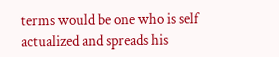terms would be one who is self actualized and spreads his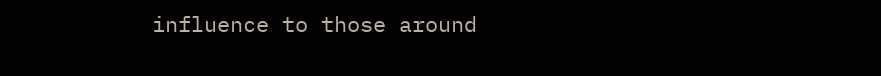influence to those around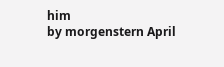him
by morgenstern April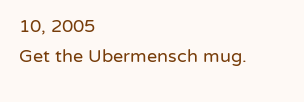10, 2005
Get the Ubermensch mug.